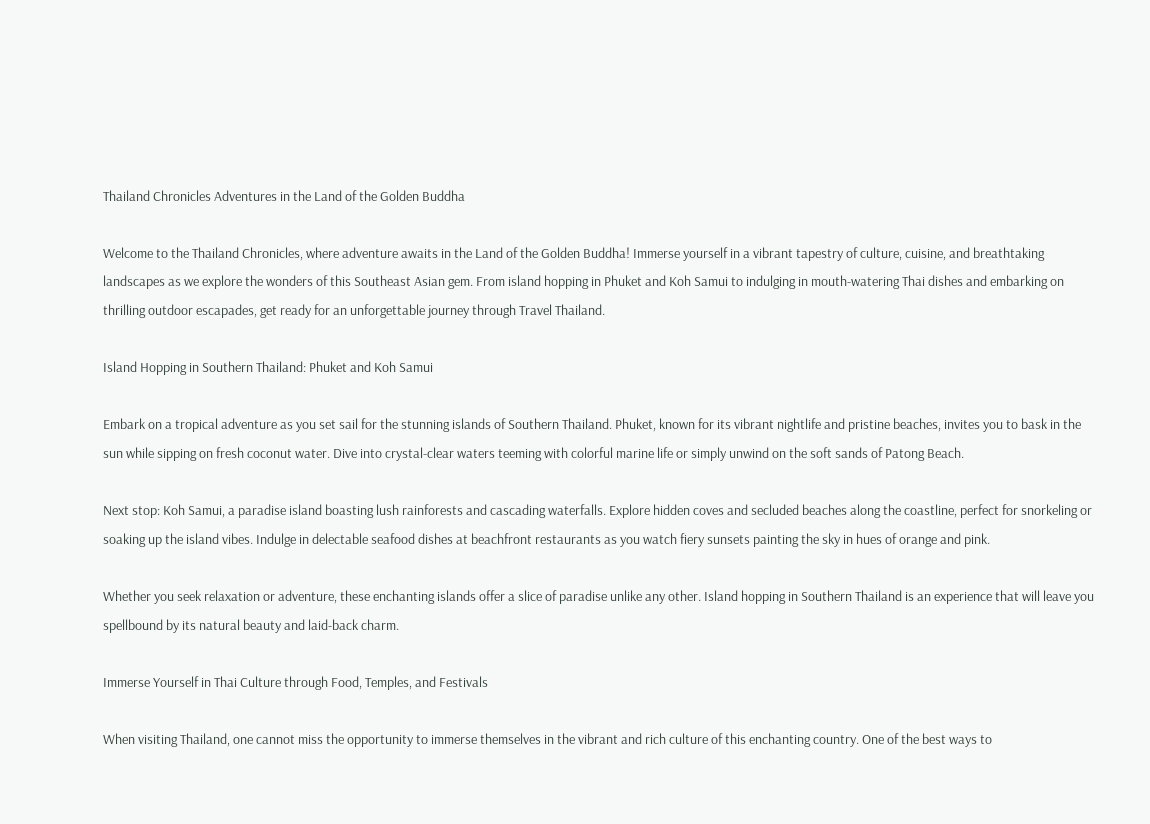Thailand Chronicles Adventures in the Land of the Golden Buddha

Welcome to the Thailand Chronicles, where adventure awaits in the Land of the Golden Buddha! Immerse yourself in a vibrant tapestry of culture, cuisine, and breathtaking landscapes as we explore the wonders of this Southeast Asian gem. From island hopping in Phuket and Koh Samui to indulging in mouth-watering Thai dishes and embarking on thrilling outdoor escapades, get ready for an unforgettable journey through Travel Thailand.

Island Hopping in Southern Thailand: Phuket and Koh Samui

Embark on a tropical adventure as you set sail for the stunning islands of Southern Thailand. Phuket, known for its vibrant nightlife and pristine beaches, invites you to bask in the sun while sipping on fresh coconut water. Dive into crystal-clear waters teeming with colorful marine life or simply unwind on the soft sands of Patong Beach.

Next stop: Koh Samui, a paradise island boasting lush rainforests and cascading waterfalls. Explore hidden coves and secluded beaches along the coastline, perfect for snorkeling or soaking up the island vibes. Indulge in delectable seafood dishes at beachfront restaurants as you watch fiery sunsets painting the sky in hues of orange and pink.

Whether you seek relaxation or adventure, these enchanting islands offer a slice of paradise unlike any other. Island hopping in Southern Thailand is an experience that will leave you spellbound by its natural beauty and laid-back charm.

Immerse Yourself in Thai Culture through Food, Temples, and Festivals

When visiting Thailand, one cannot miss the opportunity to immerse themselves in the vibrant and rich culture of this enchanting country. One of the best ways to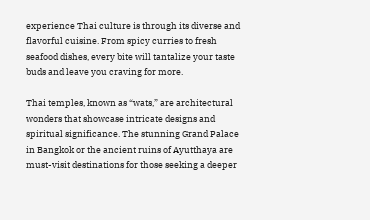experience Thai culture is through its diverse and flavorful cuisine. From spicy curries to fresh seafood dishes, every bite will tantalize your taste buds and leave you craving for more.

Thai temples, known as “wats,” are architectural wonders that showcase intricate designs and spiritual significance. The stunning Grand Palace in Bangkok or the ancient ruins of Ayutthaya are must-visit destinations for those seeking a deeper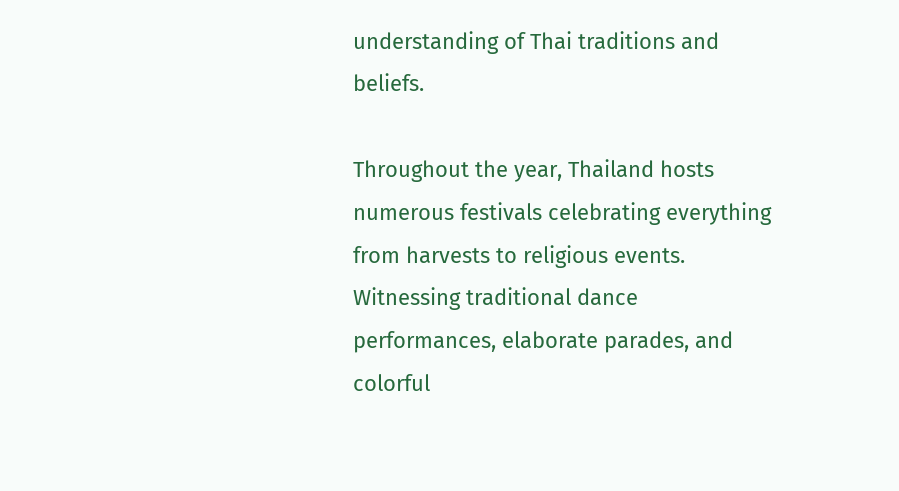understanding of Thai traditions and beliefs.

Throughout the year, Thailand hosts numerous festivals celebrating everything from harvests to religious events. Witnessing traditional dance performances, elaborate parades, and colorful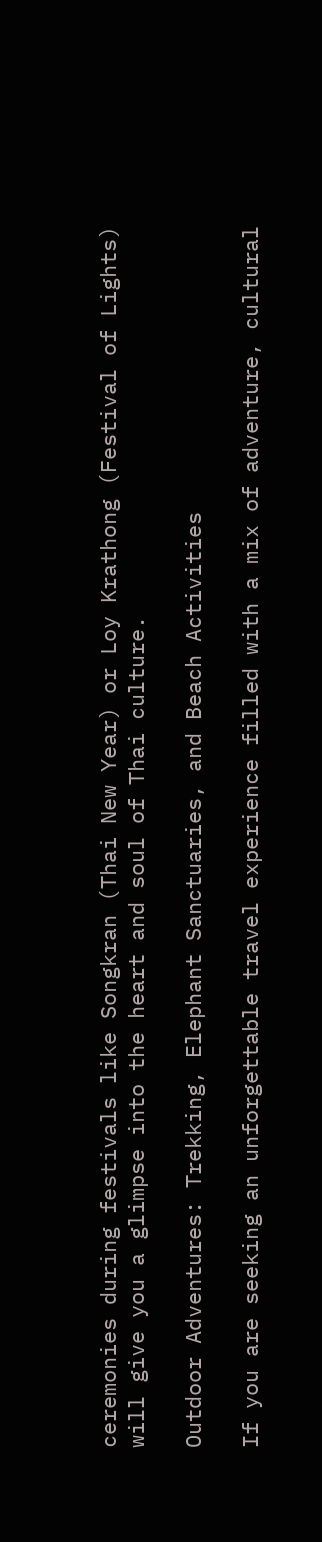ceremonies during festivals like Songkran (Thai New Year) or Loy Krathong (Festival of Lights) will give you a glimpse into the heart and soul of Thai culture.

Outdoor Adventures: Trekking, Elephant Sanctuaries, and Beach Activities

If you are seeking an unforgettable travel experience filled with a mix of adventure, cultural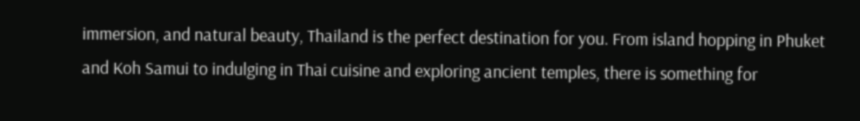immersion, and natural beauty, Thailand is the perfect destination for you. From island hopping in Phuket and Koh Samui to indulging in Thai cuisine and exploring ancient temples, there is something for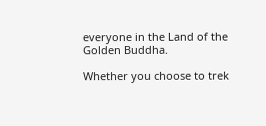everyone in the Land of the Golden Buddha.

Whether you choose to trek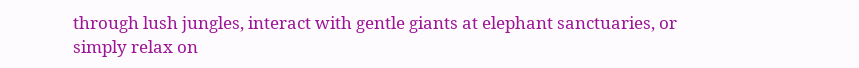through lush jungles, interact with gentle giants at elephant sanctuaries, or simply relax on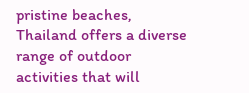pristine beaches, Thailand offers a diverse range of outdoor activities that will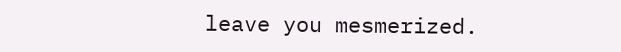leave you mesmerized.